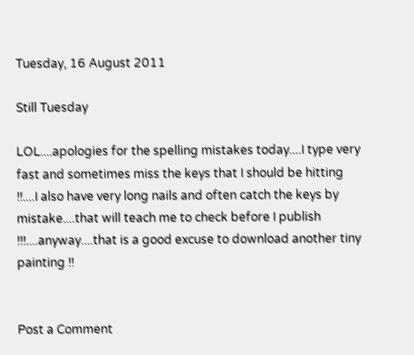Tuesday, 16 August 2011

Still Tuesday

LOL....apologies for the spelling mistakes today....I type very fast and sometimes miss the keys that I should be hitting !!....I also have very long nails and often catch the keys by mistake....that will teach me to check before I publish !!!....anyway....that is a good excuse to download another tiny painting !!


Post a Comment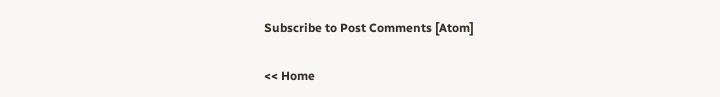Subscribe to Post Comments [Atom]

<< Home